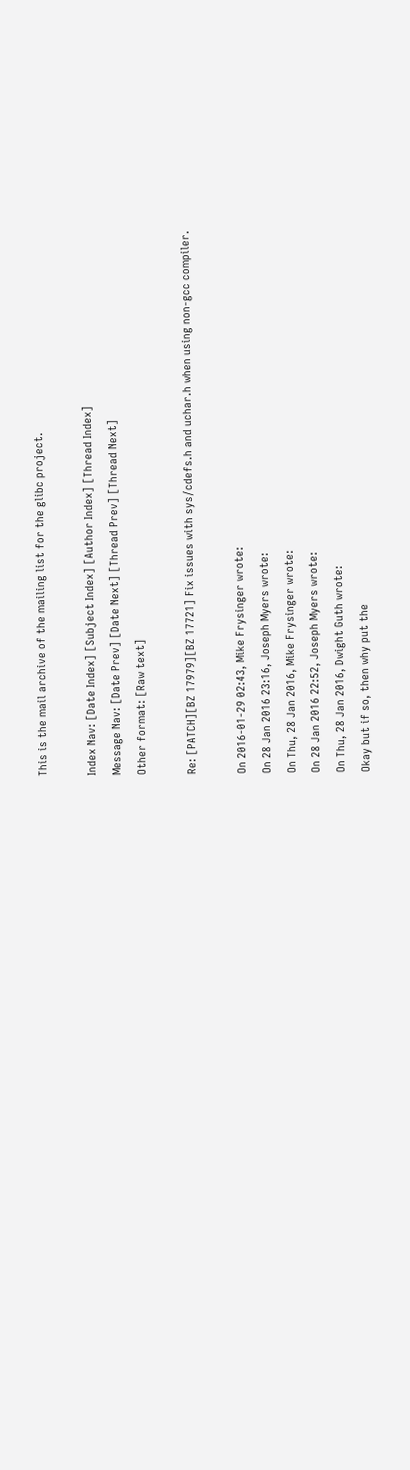This is the mail archive of the mailing list for the glibc project.

Index Nav: [Date Index] [Subject Index] [Author Index] [Thread Index]
Message Nav: [Date Prev] [Date Next] [Thread Prev] [Thread Next]
Other format: [Raw text]

Re: [PATCH][BZ 17979][BZ 17721] Fix issues with sys/cdefs.h and uchar.h when using non-gcc compiler.

On 2016-01-29 02:43, Mike Frysinger wrote:
On 28 Jan 2016 23:16, Joseph Myers wrote:
On Thu, 28 Jan 2016, Mike Frysinger wrote:
On 28 Jan 2016 22:52, Joseph Myers wrote:
On Thu, 28 Jan 2016, Dwight Guth wrote:
Okay but if so, then why put the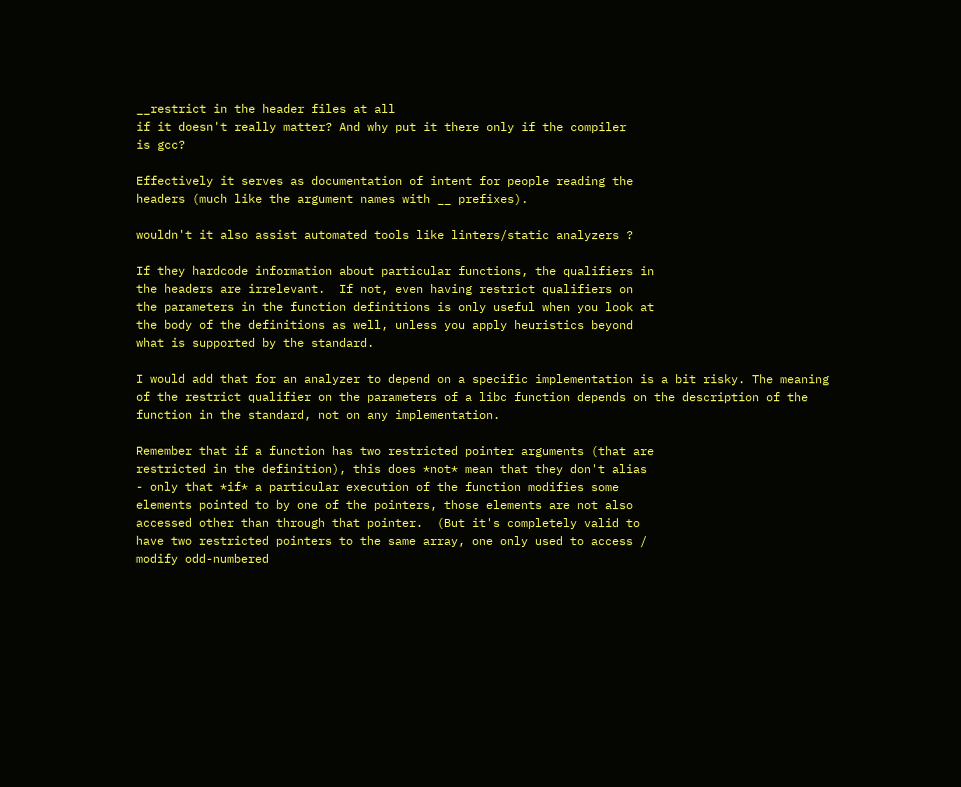__restrict in the header files at all
if it doesn't really matter? And why put it there only if the compiler
is gcc?

Effectively it serves as documentation of intent for people reading the
headers (much like the argument names with __ prefixes).

wouldn't it also assist automated tools like linters/static analyzers ?

If they hardcode information about particular functions, the qualifiers in
the headers are irrelevant.  If not, even having restrict qualifiers on
the parameters in the function definitions is only useful when you look at
the body of the definitions as well, unless you apply heuristics beyond
what is supported by the standard.

I would add that for an analyzer to depend on a specific implementation is a bit risky. The meaning of the restrict qualifier on the parameters of a libc function depends on the description of the function in the standard, not on any implementation.

Remember that if a function has two restricted pointer arguments (that are
restricted in the definition), this does *not* mean that they don't alias
- only that *if* a particular execution of the function modifies some
elements pointed to by one of the pointers, those elements are not also
accessed other than through that pointer.  (But it's completely valid to
have two restricted pointers to the same array, one only used to access /
modify odd-numbered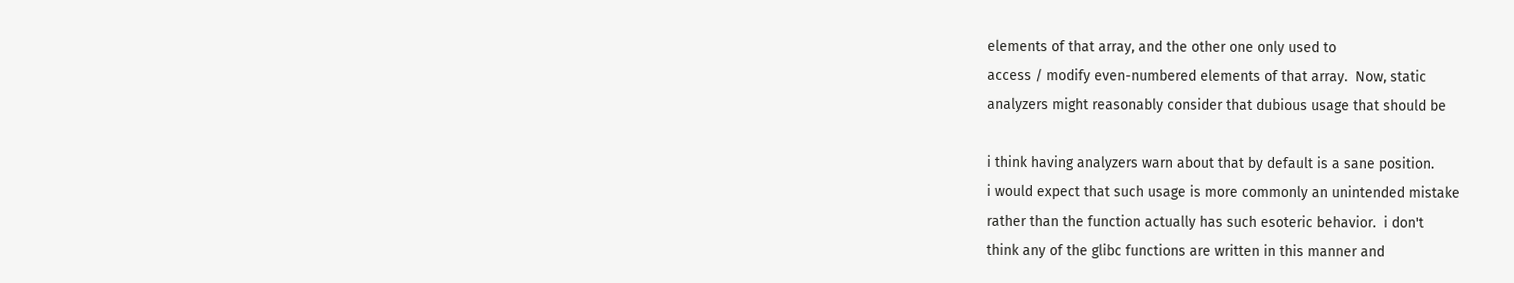elements of that array, and the other one only used to
access / modify even-numbered elements of that array.  Now, static
analyzers might reasonably consider that dubious usage that should be

i think having analyzers warn about that by default is a sane position.
i would expect that such usage is more commonly an unintended mistake
rather than the function actually has such esoteric behavior.  i don't
think any of the glibc functions are written in this manner and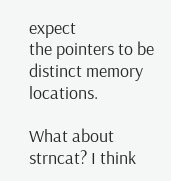expect
the pointers to be distinct memory locations.

What about strncat? I think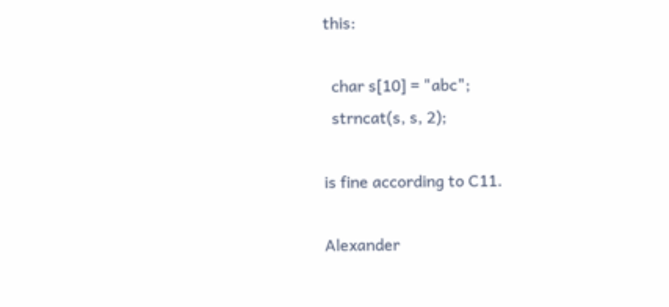this:

  char s[10] = "abc";
  strncat(s, s, 2);

is fine according to C11.

Alexander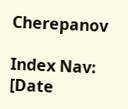Cherepanov

Index Nav: [Date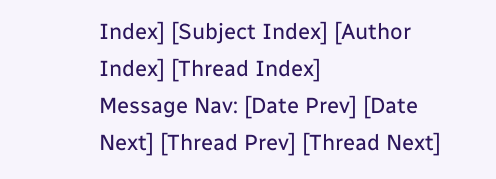Index] [Subject Index] [Author Index] [Thread Index]
Message Nav: [Date Prev] [Date Next] [Thread Prev] [Thread Next]